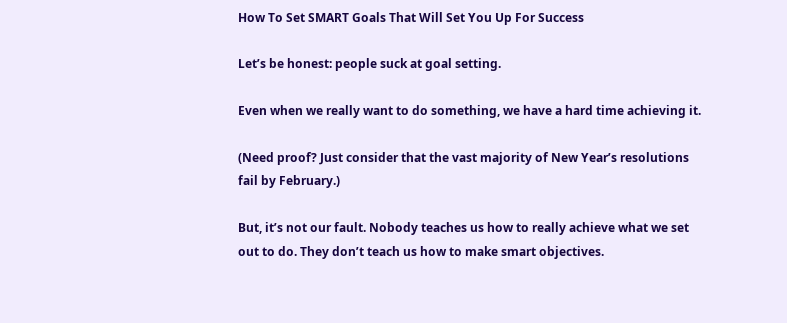How To Set SMART Goals That Will Set You Up For Success

Let’s be honest: people suck at goal setting.

Even when we really want to do something, we have a hard time achieving it.

(Need proof? Just consider that the vast majority of New Year’s resolutions fail by February.)

But, it’s not our fault. Nobody teaches us how to really achieve what we set out to do. They don’t teach us how to make smart objectives.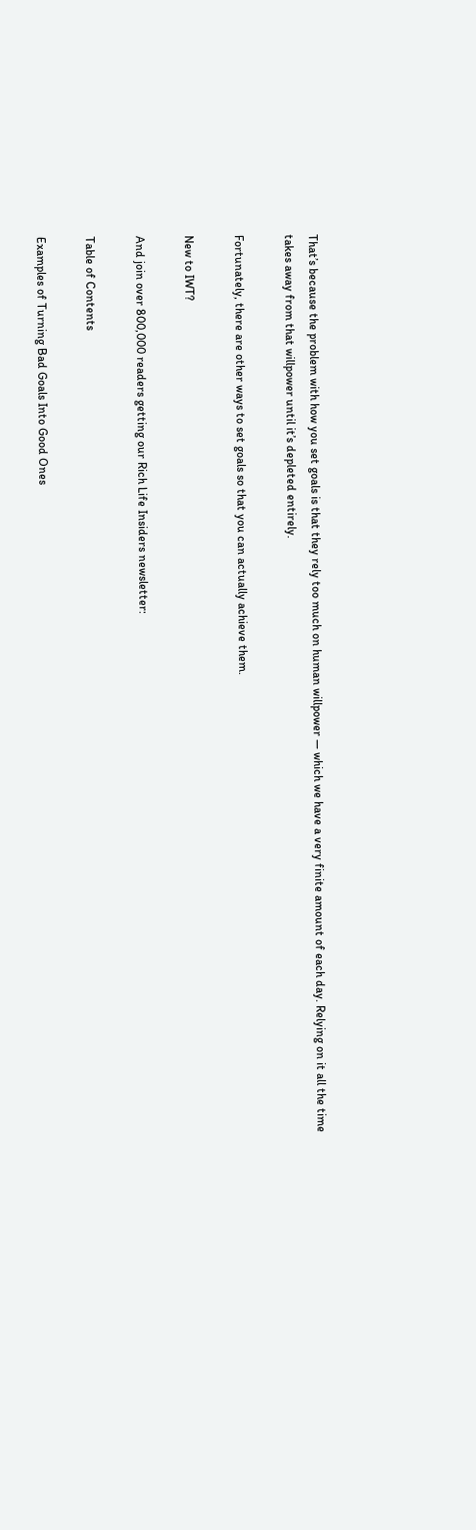That’s because the problem with how you set goals is that they rely too much on human willpower — which we have a very finite amount of each day. Relying on it all the time takes away from that willpower until it’s depleted entirely.

Fortunately, there are other ways to set goals so that you can actually achieve them.

New to IWT?

And join over 800,000 readers getting our Rich Life Insiders newsletter:

Table of Contents

Examples of Turning Bad Goals Into Good Ones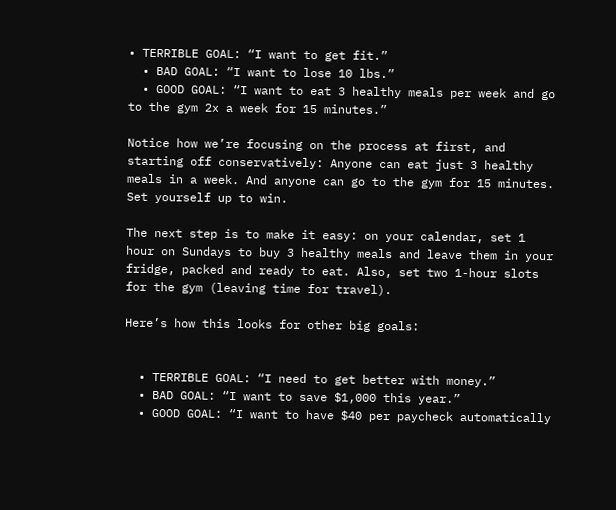• TERRIBLE GOAL: “I want to get fit.”
  • BAD GOAL: “I want to lose 10 lbs.”
  • GOOD GOAL: “I want to eat 3 healthy meals per week and go to the gym 2x a week for 15 minutes.”

Notice how we’re focusing on the process at first, and starting off conservatively: Anyone can eat just 3 healthy meals in a week. And anyone can go to the gym for 15 minutes. Set yourself up to win.

The next step is to make it easy: on your calendar, set 1 hour on Sundays to buy 3 healthy meals and leave them in your fridge, packed and ready to eat. Also, set two 1-hour slots for the gym (leaving time for travel).

Here’s how this looks for other big goals:


  • TERRIBLE GOAL: “I need to get better with money.”
  • BAD GOAL: “I want to save $1,000 this year.”
  • GOOD GOAL: “I want to have $40 per paycheck automatically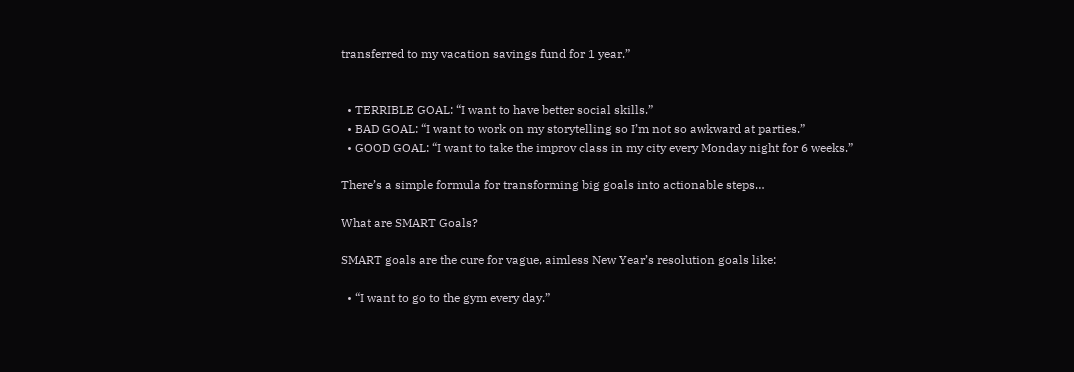transferred to my vacation savings fund for 1 year.”


  • TERRIBLE GOAL: “I want to have better social skills.”
  • BAD GOAL: “I want to work on my storytelling so I’m not so awkward at parties.”
  • GOOD GOAL: “I want to take the improv class in my city every Monday night for 6 weeks.”

There’s a simple formula for transforming big goals into actionable steps…

What are SMART Goals?

SMART goals are the cure for vague, aimless New Year’s resolution goals like:

  • “I want to go to the gym every day.”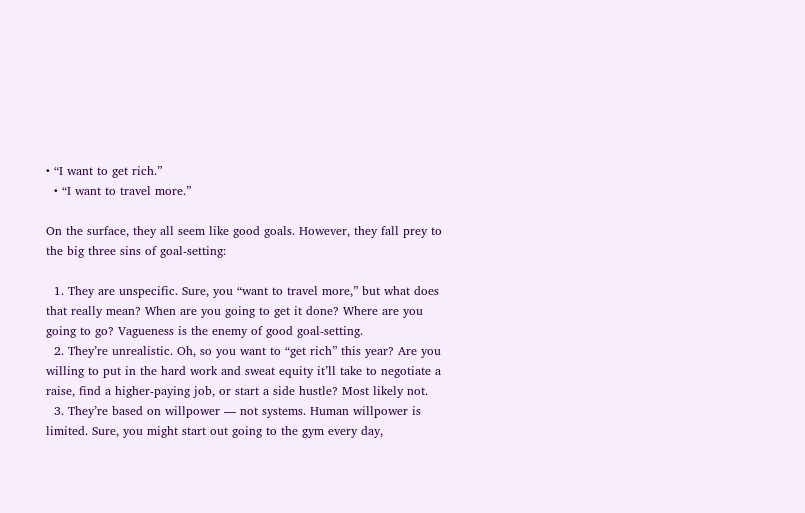• “I want to get rich.”
  • “I want to travel more.”

On the surface, they all seem like good goals. However, they fall prey to the big three sins of goal-setting:

  1. They are unspecific. Sure, you “want to travel more,” but what does that really mean? When are you going to get it done? Where are you going to go? Vagueness is the enemy of good goal-setting.
  2. They’re unrealistic. Oh, so you want to “get rich” this year? Are you willing to put in the hard work and sweat equity it’ll take to negotiate a raise, find a higher-paying job, or start a side hustle? Most likely not.
  3. They’re based on willpower — not systems. Human willpower is limited. Sure, you might start out going to the gym every day,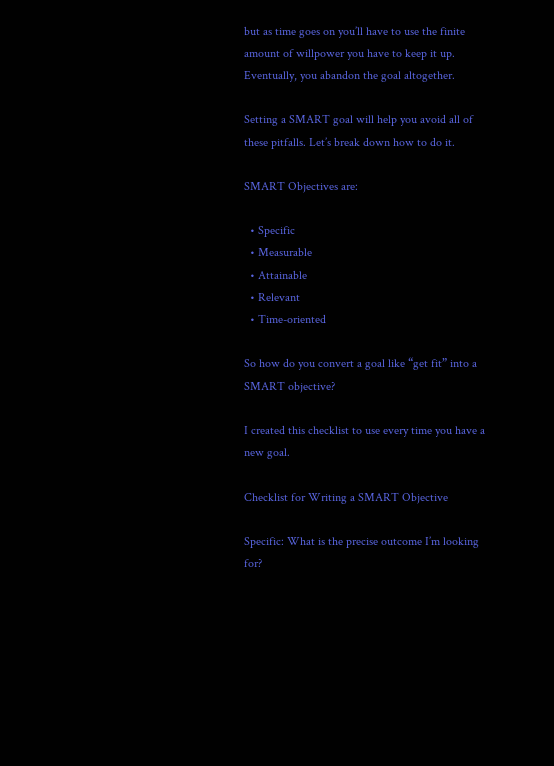but as time goes on you’ll have to use the finite amount of willpower you have to keep it up. Eventually, you abandon the goal altogether.

Setting a SMART goal will help you avoid all of these pitfalls. Let’s break down how to do it.

SMART Objectives are:

  • Specific
  • Measurable
  • Attainable
  • Relevant
  • Time-oriented

So how do you convert a goal like “get fit” into a SMART objective?

I created this checklist to use every time you have a new goal.

Checklist for Writing a SMART Objective

Specific: What is the precise outcome I’m looking for?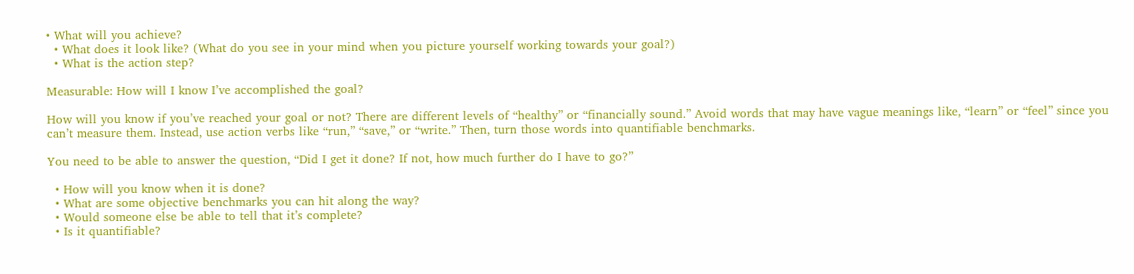• What will you achieve?
  • What does it look like? (What do you see in your mind when you picture yourself working towards your goal?)
  • What is the action step?

Measurable: How will I know I’ve accomplished the goal?

How will you know if you’ve reached your goal or not? There are different levels of “healthy” or “financially sound.” Avoid words that may have vague meanings like, “learn” or “feel” since you can’t measure them. Instead, use action verbs like “run,” “save,” or “write.” Then, turn those words into quantifiable benchmarks.

You need to be able to answer the question, “Did I get it done? If not, how much further do I have to go?”

  • How will you know when it is done?
  • What are some objective benchmarks you can hit along the way?
  • Would someone else be able to tell that it’s complete?
  • Is it quantifiable?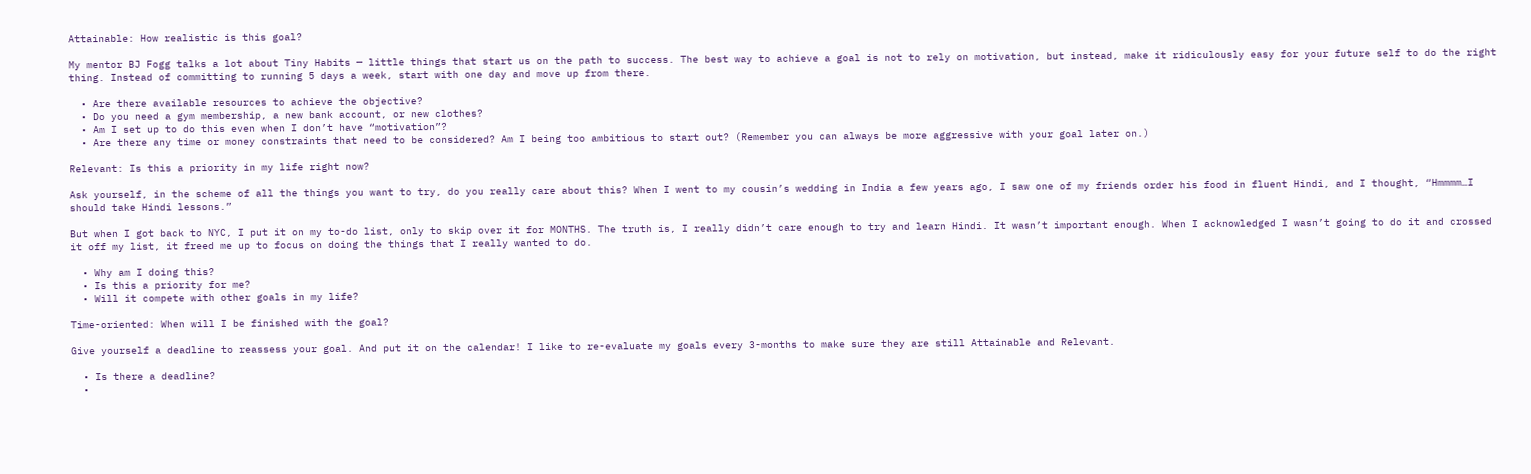Attainable: How realistic is this goal?

My mentor BJ Fogg talks a lot about Tiny Habits — little things that start us on the path to success. The best way to achieve a goal is not to rely on motivation, but instead, make it ridiculously easy for your future self to do the right thing. Instead of committing to running 5 days a week, start with one day and move up from there.

  • Are there available resources to achieve the objective?
  • Do you need a gym membership, a new bank account, or new clothes?
  • Am I set up to do this even when I don’t have “motivation”?
  • Are there any time or money constraints that need to be considered? Am I being too ambitious to start out? (Remember you can always be more aggressive with your goal later on.)

Relevant: Is this a priority in my life right now?

Ask yourself, in the scheme of all the things you want to try, do you really care about this? When I went to my cousin’s wedding in India a few years ago, I saw one of my friends order his food in fluent Hindi, and I thought, “Hmmmm…I should take Hindi lessons.”

But when I got back to NYC, I put it on my to-do list, only to skip over it for MONTHS. The truth is, I really didn’t care enough to try and learn Hindi. It wasn’t important enough. When I acknowledged I wasn’t going to do it and crossed it off my list, it freed me up to focus on doing the things that I really wanted to do.

  • Why am I doing this?
  • Is this a priority for me?
  • Will it compete with other goals in my life?

Time-oriented: When will I be finished with the goal?

Give yourself a deadline to reassess your goal. And put it on the calendar! I like to re-evaluate my goals every 3-months to make sure they are still Attainable and Relevant.

  • Is there a deadline?
  •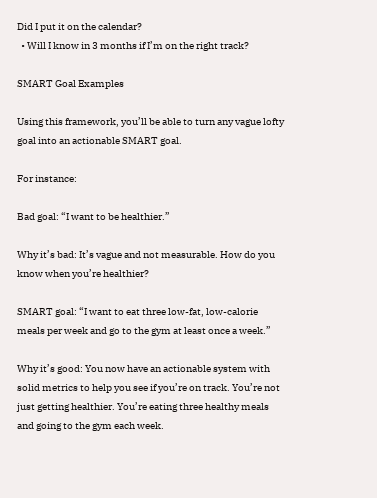Did I put it on the calendar?
  • Will I know in 3 months if I’m on the right track?

SMART Goal Examples

Using this framework, you’ll be able to turn any vague lofty goal into an actionable SMART goal.

For instance:

Bad goal: “I want to be healthier.”

Why it’s bad: It’s vague and not measurable. How do you know when you’re healthier?

SMART goal: “I want to eat three low-fat, low-calorie meals per week and go to the gym at least once a week.”

Why it’s good: You now have an actionable system with solid metrics to help you see if you’re on track. You’re not just getting healthier. You’re eating three healthy meals and going to the gym each week.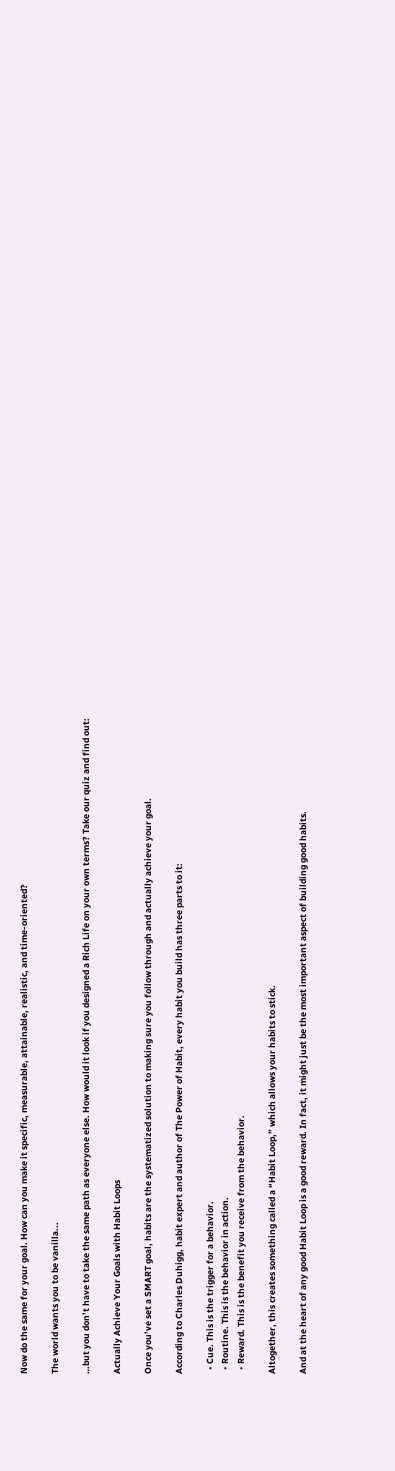Now do the same for your goal. How can you make it specific, measurable, attainable, realistic, and time-oriented?

The world wants you to be vanilla...

…but you don’t have to take the same path as everyone else. How would it look if you designed a Rich Life on your own terms? Take our quiz and find out:

Actually Achieve Your Goals with Habit Loops

Once you’ve set a SMART goal, habits are the systematized solution to making sure you follow through and actually achieve your goal.

According to Charles Duhigg, habit expert and author of The Power of Habit, every habit you build has three parts to it:

  • Cue. This is the trigger for a behavior.
  • Routine. This is the behavior in action.
  • Reward. This is the benefit you receive from the behavior.

Altogether, this creates something called a “Habit Loop,” which allows your habits to stick.

And at the heart of any good Habit Loop is a good reward. In fact, it might just be the most important aspect of building good habits.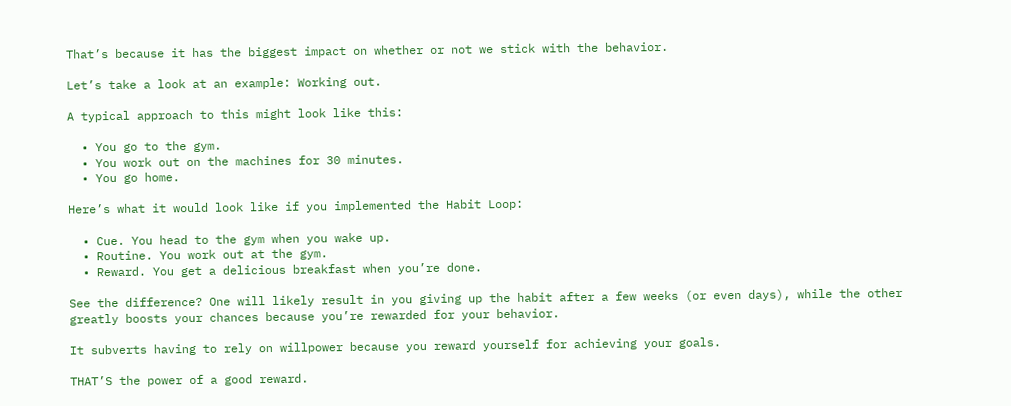That’s because it has the biggest impact on whether or not we stick with the behavior.

Let’s take a look at an example: Working out.

A typical approach to this might look like this:

  • You go to the gym.
  • You work out on the machines for 30 minutes.
  • You go home.

Here’s what it would look like if you implemented the Habit Loop:

  • Cue. You head to the gym when you wake up.
  • Routine. You work out at the gym.
  • Reward. You get a delicious breakfast when you’re done.

See the difference? One will likely result in you giving up the habit after a few weeks (or even days), while the other greatly boosts your chances because you’re rewarded for your behavior.

It subverts having to rely on willpower because you reward yourself for achieving your goals.

THAT’S the power of a good reward.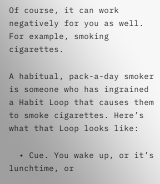Of course, it can work negatively for you as well. For example, smoking cigarettes.

A habitual, pack-a-day smoker is someone who has ingrained a Habit Loop that causes them to smoke cigarettes. Here’s what that Loop looks like:

  • Cue. You wake up, or it’s lunchtime, or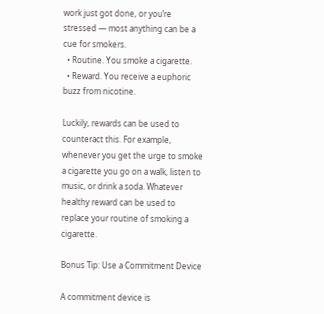work just got done, or you’re stressed — most anything can be a cue for smokers.
  • Routine. You smoke a cigarette.
  • Reward. You receive a euphoric buzz from nicotine.

Luckily, rewards can be used to counteract this. For example, whenever you get the urge to smoke a cigarette you go on a walk, listen to music, or drink a soda. Whatever healthy reward can be used to replace your routine of smoking a cigarette.

Bonus Tip: Use a Commitment Device

A commitment device is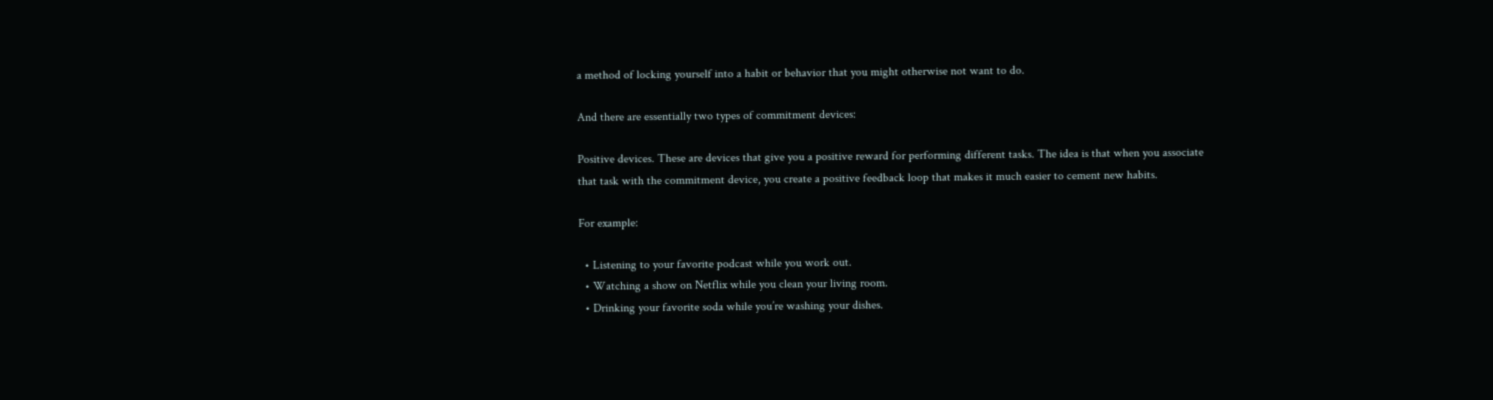a method of locking yourself into a habit or behavior that you might otherwise not want to do.

And there are essentially two types of commitment devices:

Positive devices. These are devices that give you a positive reward for performing different tasks. The idea is that when you associate that task with the commitment device, you create a positive feedback loop that makes it much easier to cement new habits.

For example:

  • Listening to your favorite podcast while you work out.
  • Watching a show on Netflix while you clean your living room.
  • Drinking your favorite soda while you’re washing your dishes.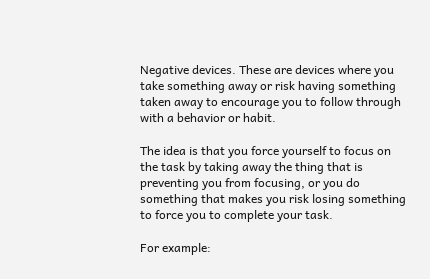Negative devices. These are devices where you take something away or risk having something taken away to encourage you to follow through with a behavior or habit.

The idea is that you force yourself to focus on the task by taking away the thing that is preventing you from focusing, or you do something that makes you risk losing something to force you to complete your task.

For example: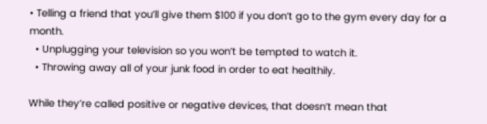• Telling a friend that you’ll give them $100 if you don’t go to the gym every day for a month.
  • Unplugging your television so you won’t be tempted to watch it.
  • Throwing away all of your junk food in order to eat healthily.

While they’re called positive or negative devices, that doesn’t mean that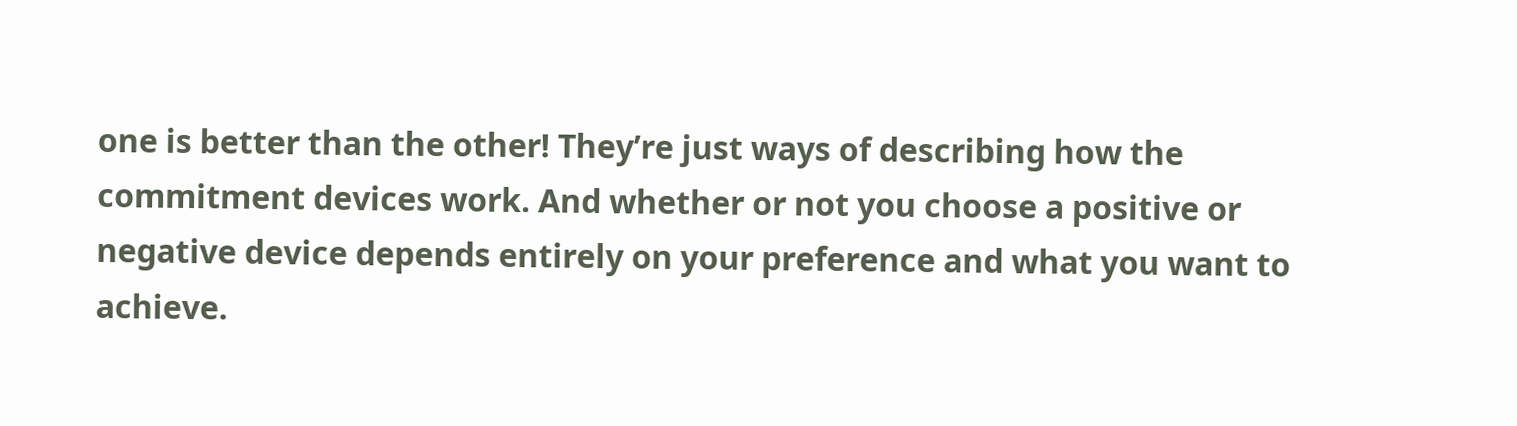one is better than the other! They’re just ways of describing how the commitment devices work. And whether or not you choose a positive or negative device depends entirely on your preference and what you want to achieve.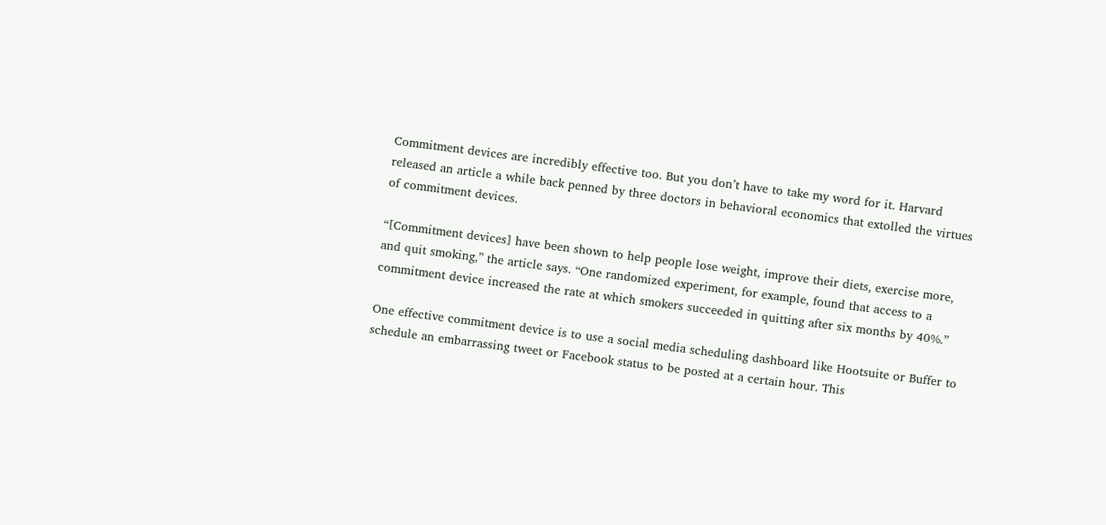Commitment devices are incredibly effective too. But you don’t have to take my word for it. Harvard released an article a while back penned by three doctors in behavioral economics that extolled the virtues of commitment devices.

“[Commitment devices] have been shown to help people lose weight, improve their diets, exercise more, and quit smoking,” the article says. “One randomized experiment, for example, found that access to a commitment device increased the rate at which smokers succeeded in quitting after six months by 40%.”

One effective commitment device is to use a social media scheduling dashboard like Hootsuite or Buffer to schedule an embarrassing tweet or Facebook status to be posted at a certain hour. This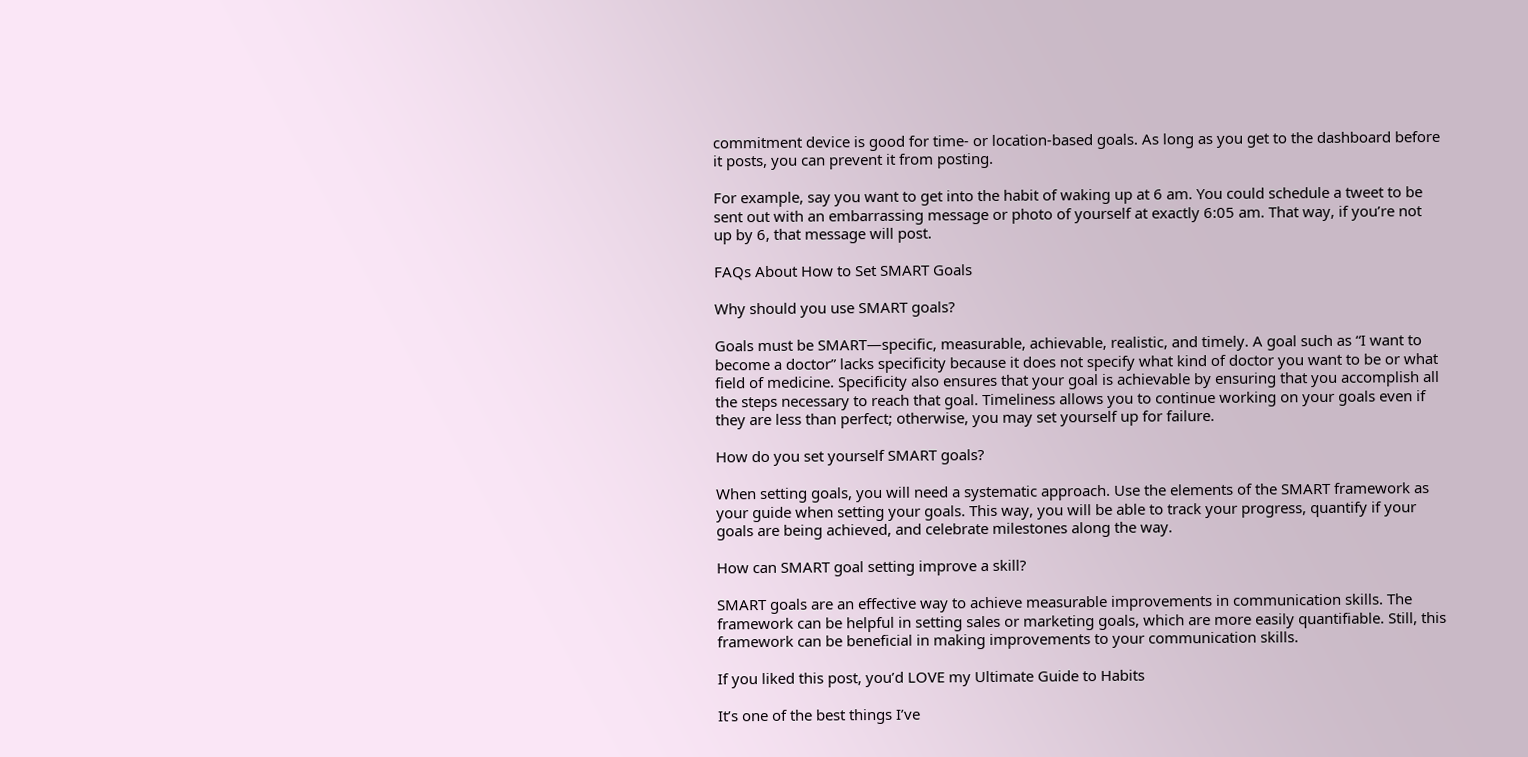commitment device is good for time- or location-based goals. As long as you get to the dashboard before it posts, you can prevent it from posting.

For example, say you want to get into the habit of waking up at 6 am. You could schedule a tweet to be sent out with an embarrassing message or photo of yourself at exactly 6:05 am. That way, if you’re not up by 6, that message will post.

FAQs About How to Set SMART Goals

Why should you use SMART goals?

Goals must be SMART—specific, measurable, achievable, realistic, and timely. A goal such as “I want to become a doctor” lacks specificity because it does not specify what kind of doctor you want to be or what field of medicine. Specificity also ensures that your goal is achievable by ensuring that you accomplish all the steps necessary to reach that goal. Timeliness allows you to continue working on your goals even if they are less than perfect; otherwise, you may set yourself up for failure.

How do you set yourself SMART goals?

When setting goals, you will need a systematic approach. Use the elements of the SMART framework as your guide when setting your goals. This way, you will be able to track your progress, quantify if your goals are being achieved, and celebrate milestones along the way.

How can SMART goal setting improve a skill?

SMART goals are an effective way to achieve measurable improvements in communication skills. The framework can be helpful in setting sales or marketing goals, which are more easily quantifiable. Still, this framework can be beneficial in making improvements to your communication skills.

If you liked this post, you’d LOVE my Ultimate Guide to Habits

It’s one of the best things I’ve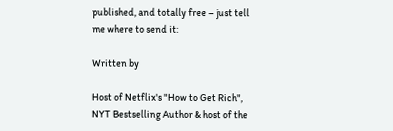published, and totally free – just tell me where to send it:

Written by

Host of Netflix's "How to Get Rich", NYT Bestselling Author & host of the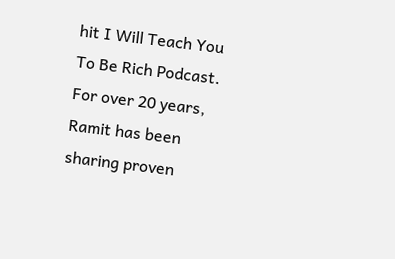hit I Will Teach You To Be Rich Podcast. For over 20 years, Ramit has been sharing proven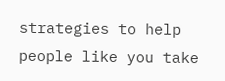strategies to help people like you take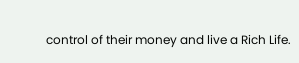control of their money and live a Rich Life.